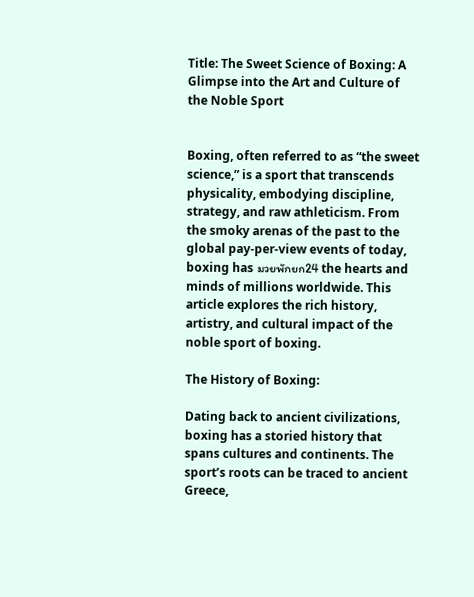Title: The Sweet Science of Boxing: A Glimpse into the Art and Culture of the Noble Sport


Boxing, often referred to as “the sweet science,” is a sport that transcends physicality, embodying discipline, strategy, and raw athleticism. From the smoky arenas of the past to the global pay-per-view events of today, boxing has มวยพักยก24 the hearts and minds of millions worldwide. This article explores the rich history, artistry, and cultural impact of the noble sport of boxing.

The History of Boxing:

Dating back to ancient civilizations, boxing has a storied history that spans cultures and continents. The sport’s roots can be traced to ancient Greece,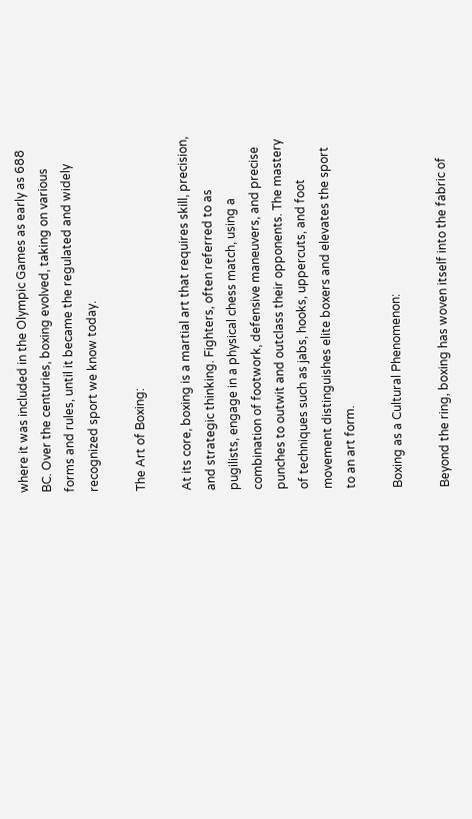where it was included in the Olympic Games as early as 688 BC. Over the centuries, boxing evolved, taking on various forms and rules, until it became the regulated and widely recognized sport we know today.

The Art of Boxing:

At its core, boxing is a martial art that requires skill, precision, and strategic thinking. Fighters, often referred to as pugilists, engage in a physical chess match, using a combination of footwork, defensive maneuvers, and precise punches to outwit and outclass their opponents. The mastery of techniques such as jabs, hooks, uppercuts, and foot movement distinguishes elite boxers and elevates the sport to an art form.

Boxing as a Cultural Phenomenon:

Beyond the ring, boxing has woven itself into the fabric of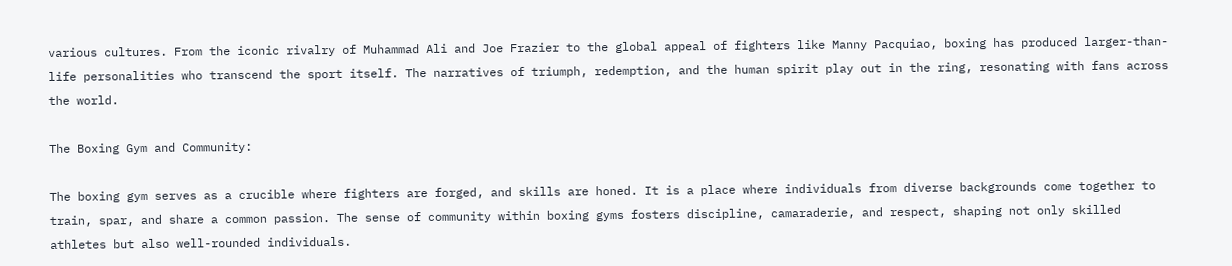various cultures. From the iconic rivalry of Muhammad Ali and Joe Frazier to the global appeal of fighters like Manny Pacquiao, boxing has produced larger-than-life personalities who transcend the sport itself. The narratives of triumph, redemption, and the human spirit play out in the ring, resonating with fans across the world.

The Boxing Gym and Community:

The boxing gym serves as a crucible where fighters are forged, and skills are honed. It is a place where individuals from diverse backgrounds come together to train, spar, and share a common passion. The sense of community within boxing gyms fosters discipline, camaraderie, and respect, shaping not only skilled athletes but also well-rounded individuals.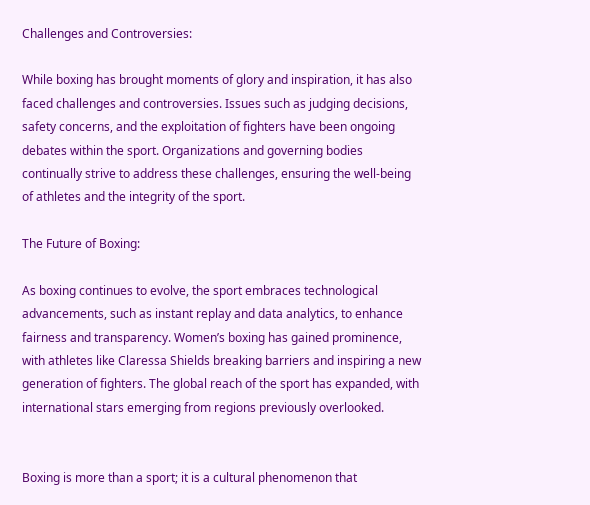Challenges and Controversies:

While boxing has brought moments of glory and inspiration, it has also faced challenges and controversies. Issues such as judging decisions, safety concerns, and the exploitation of fighters have been ongoing debates within the sport. Organizations and governing bodies continually strive to address these challenges, ensuring the well-being of athletes and the integrity of the sport.

The Future of Boxing:

As boxing continues to evolve, the sport embraces technological advancements, such as instant replay and data analytics, to enhance fairness and transparency. Women’s boxing has gained prominence, with athletes like Claressa Shields breaking barriers and inspiring a new generation of fighters. The global reach of the sport has expanded, with international stars emerging from regions previously overlooked.


Boxing is more than a sport; it is a cultural phenomenon that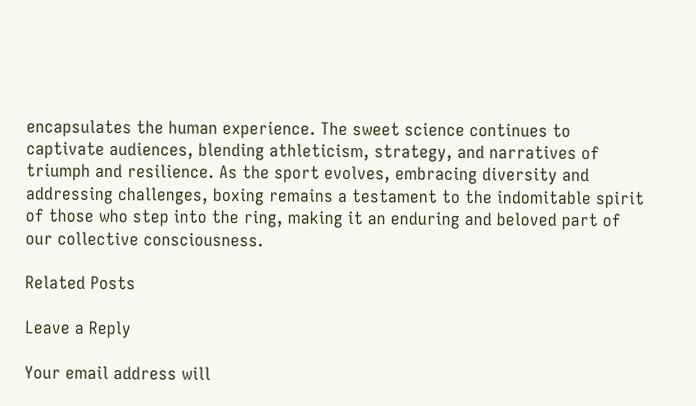encapsulates the human experience. The sweet science continues to captivate audiences, blending athleticism, strategy, and narratives of triumph and resilience. As the sport evolves, embracing diversity and addressing challenges, boxing remains a testament to the indomitable spirit of those who step into the ring, making it an enduring and beloved part of our collective consciousness.

Related Posts

Leave a Reply

Your email address will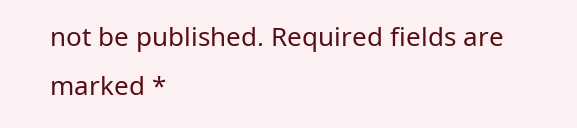not be published. Required fields are marked *